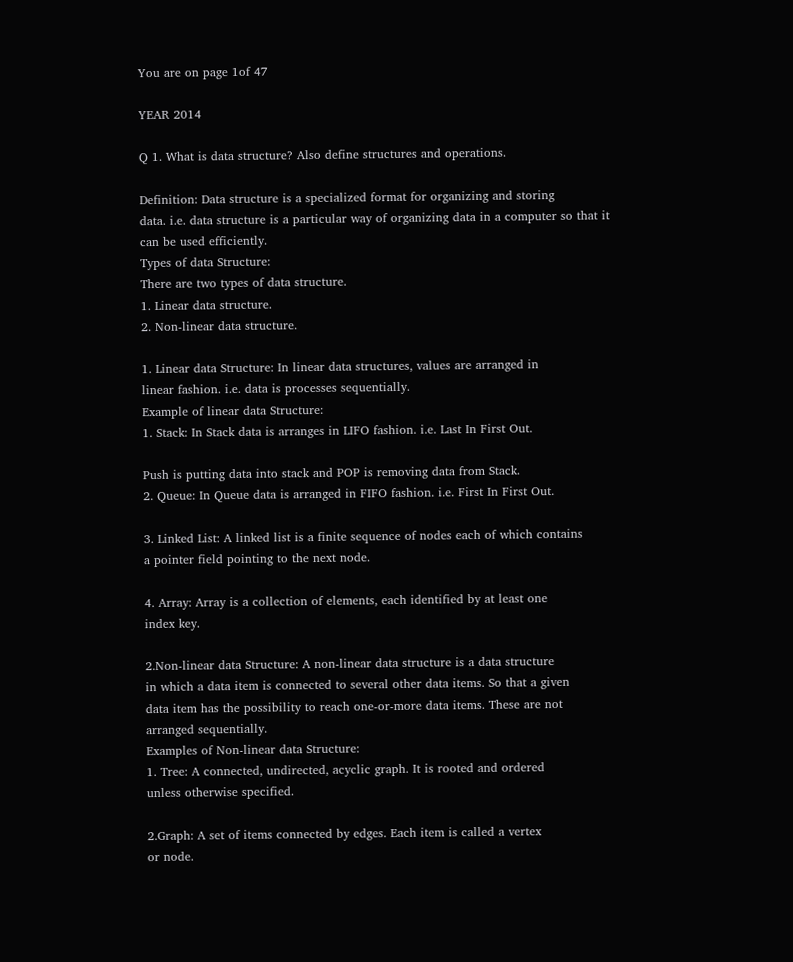You are on page 1of 47

YEAR 2014

Q 1. What is data structure? Also define structures and operations.

Definition: Data structure is a specialized format for organizing and storing
data. i.e. data structure is a particular way of organizing data in a computer so that it
can be used efficiently.
Types of data Structure:
There are two types of data structure.
1. Linear data structure.
2. Non-linear data structure.

1. Linear data Structure: In linear data structures, values are arranged in
linear fashion. i.e. data is processes sequentially.
Example of linear data Structure:
1. Stack: In Stack data is arranges in LIFO fashion. i.e. Last In First Out.

Push is putting data into stack and POP is removing data from Stack.
2. Queue: In Queue data is arranged in FIFO fashion. i.e. First In First Out.

3. Linked List: A linked list is a finite sequence of nodes each of which contains
a pointer field pointing to the next node.

4. Array: Array is a collection of elements, each identified by at least one
index key.

2.Non-linear data Structure: A non-linear data structure is a data structure
in which a data item is connected to several other data items. So that a given
data item has the possibility to reach one-or-more data items. These are not
arranged sequentially.
Examples of Non-linear data Structure:
1. Tree: A connected, undirected, acyclic graph. It is rooted and ordered
unless otherwise specified.

2.Graph: A set of items connected by edges. Each item is called a vertex
or node.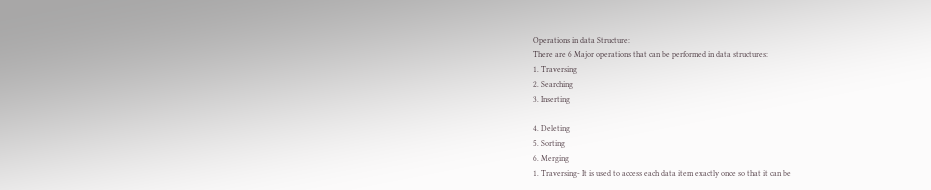Operations in data Structure:
There are 6 Major operations that can be performed in data structures:
1. Traversing
2. Searching
3. Inserting

4. Deleting
5. Sorting
6. Merging
1. Traversing- It is used to access each data item exactly once so that it can be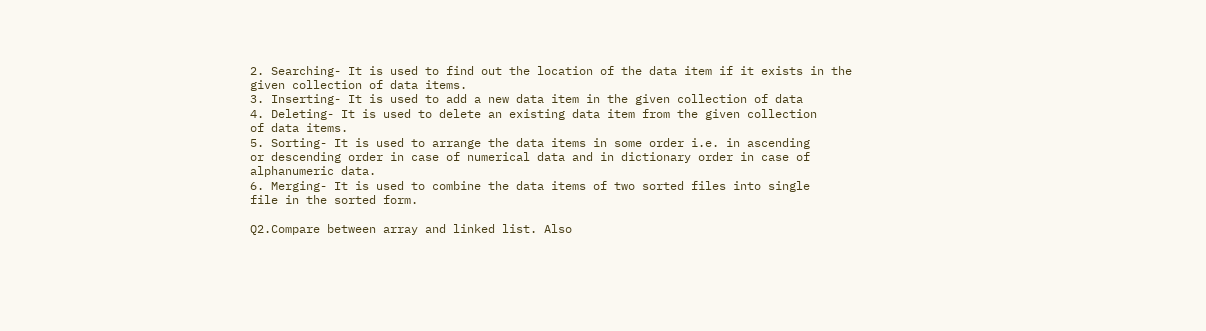2. Searching- It is used to find out the location of the data item if it exists in the
given collection of data items.
3. Inserting- It is used to add a new data item in the given collection of data
4. Deleting- It is used to delete an existing data item from the given collection
of data items.
5. Sorting- It is used to arrange the data items in some order i.e. in ascending
or descending order in case of numerical data and in dictionary order in case of
alphanumeric data.
6. Merging- It is used to combine the data items of two sorted files into single
file in the sorted form.

Q2.Compare between array and linked list. Also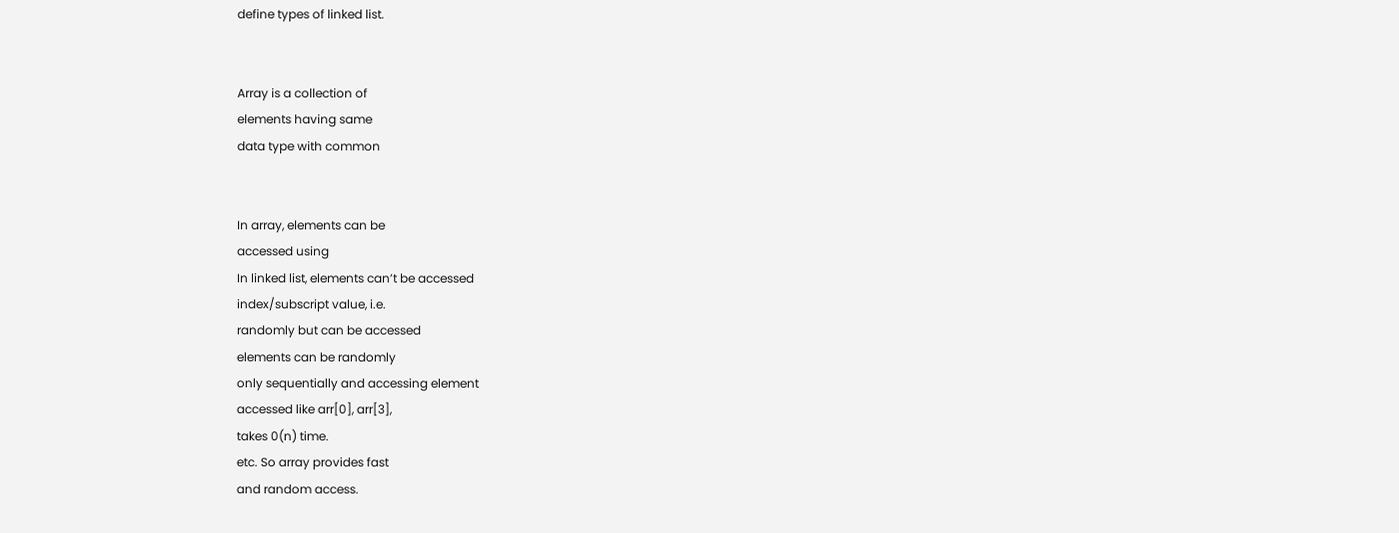define types of linked list.


Array is a collection of
elements having same
data type with common


In array, elements can be
accessed using
In linked list, elements can’t be accessed
index/subscript value, i.e.
randomly but can be accessed
elements can be randomly
only sequentially and accessing element
accessed like arr[0], arr[3],
takes 0(n) time.
etc. So array provides fast
and random access.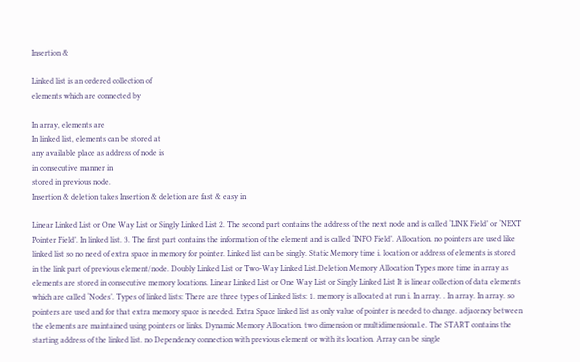Insertion &

Linked list is an ordered collection of
elements which are connected by

In array, elements are
In linked list, elements can be stored at
any available place as address of node is
in consecutive manner in
stored in previous node.
Insertion & deletion takes Insertion & deletion are fast & easy in

Linear Linked List or One Way List or Singly Linked List 2. The second part contains the address of the next node and is called ‘LINK Field’ or ‘NEXT Pointer Field’. In linked list. 3. The first part contains the information of the element and is called ‘INFO Field’. Allocation. no pointers are used like linked list so no need of extra space in memory for pointer. Linked list can be singly. Static Memory time i. location or address of elements is stored in the link part of previous element/node. Doubly Linked List or Two-Way Linked List.Deletion Memory Allocation Types more time in array as elements are stored in consecutive memory locations. Linear Linked List or One Way List or Singly Linked List It is linear collection of data elements which are called ‘Nodes’. Types of linked lists: There are three types of Linked lists: 1. memory is allocated at run i. In array. . In array. In array. so pointers are used and for that extra memory space is needed. Extra Space linked list as only value of pointer is needed to change. adjacency between the elements are maintained using pointers or links. Dynamic Memory Allocation. two dimension or multidimensional.e. The START contains the starting address of the linked list. no Dependency connection with previous element or with its location. Array can be single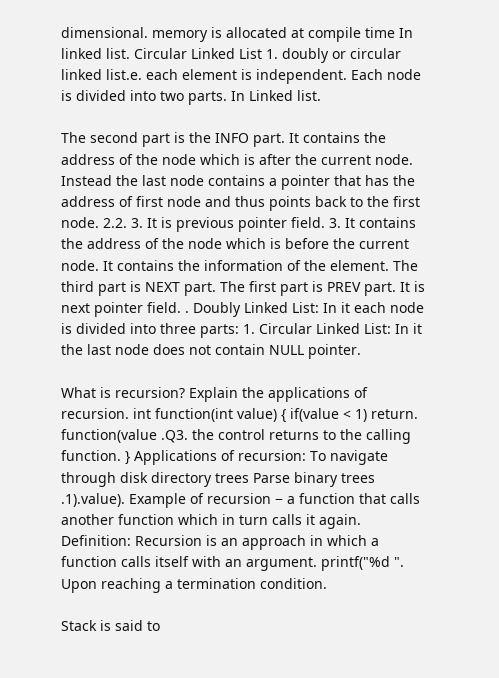dimensional. memory is allocated at compile time In linked list. Circular Linked List 1. doubly or circular linked list.e. each element is independent. Each node is divided into two parts. In Linked list.

The second part is the INFO part. It contains the address of the node which is after the current node. Instead the last node contains a pointer that has the address of first node and thus points back to the first node. 2.2. 3. It is previous pointer field. 3. It contains the address of the node which is before the current node. It contains the information of the element. The third part is NEXT part. The first part is PREV part. It is next pointer field. . Doubly Linked List: In it each node is divided into three parts: 1. Circular Linked List: In it the last node does not contain NULL pointer.

What is recursion? Explain the applications of recursion. int function(int value) { if(value < 1) return. function(value .Q3. the control returns to the calling function. } Applications of recursion: To navigate through disk directory trees Parse binary trees .1).value). Example of recursion − a function that calls another function which in turn calls it again. Definition: Recursion is an approach in which a function calls itself with an argument. printf("%d ". Upon reaching a termination condition.

Stack is said to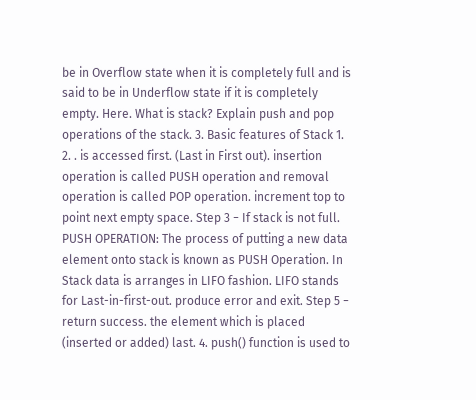be in Overflow state when it is completely full and is said to be in Underflow state if it is completely empty. Here. What is stack? Explain push and pop operations of the stack. 3. Basic features of Stack 1. 2. . is accessed first. (Last in First out). insertion operation is called PUSH operation and removal operation is called POP operation. increment top to point next empty space. Step 3 − If stack is not full. PUSH OPERATION: The process of putting a new data element onto stack is known as PUSH Operation. In Stack data is arranges in LIFO fashion. LIFO stands for Last-in-first-out. produce error and exit. Step 5 − return success. the element which is placed (inserted or added) last. 4. push() function is used to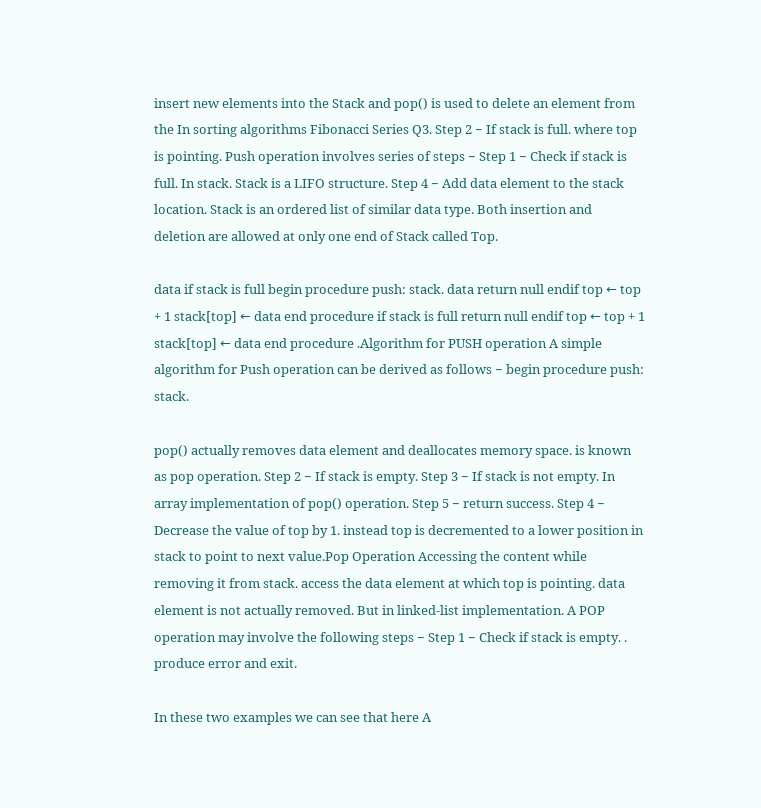insert new elements into the Stack and pop() is used to delete an element from the In sorting algorithms Fibonacci Series Q3. Step 2 − If stack is full. where top is pointing. Push operation involves series of steps − Step 1 − Check if stack is full. In stack. Stack is a LIFO structure. Step 4 − Add data element to the stack location. Stack is an ordered list of similar data type. Both insertion and deletion are allowed at only one end of Stack called Top.

data if stack is full begin procedure push: stack. data return null endif top ← top + 1 stack[top] ← data end procedure if stack is full return null endif top ← top + 1 stack[top] ← data end procedure .Algorithm for PUSH operation A simple algorithm for Push operation can be derived as follows − begin procedure push: stack.

pop() actually removes data element and deallocates memory space. is known as pop operation. Step 2 − If stack is empty. Step 3 − If stack is not empty. In array implementation of pop() operation. Step 5 − return success. Step 4 − Decrease the value of top by 1. instead top is decremented to a lower position in stack to point to next value.Pop Operation Accessing the content while removing it from stack. access the data element at which top is pointing. data element is not actually removed. But in linked-list implementation. A POP operation may involve the following steps − Step 1 − Check if stack is empty. . produce error and exit.

In these two examples we can see that here A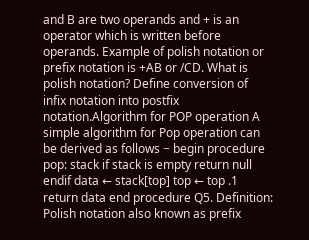and B are two operands and + is an operator which is written before operands. Example of polish notation or prefix notation is +AB or /CD. What is polish notation? Define conversion of infix notation into postfix notation.Algorithm for POP operation A simple algorithm for Pop operation can be derived as follows − begin procedure pop: stack if stack is empty return null endif data ← stack[top] top ← top .1 return data end procedure Q5. Definition: Polish notation also known as prefix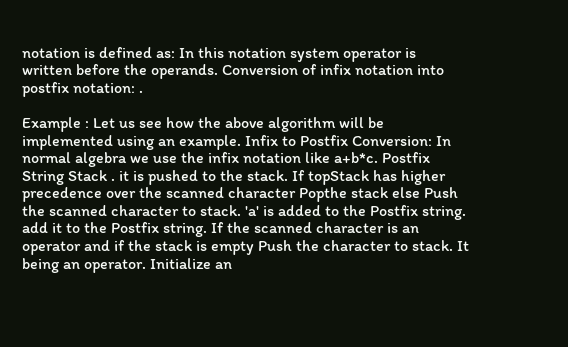notation is defined as: In this notation system operator is written before the operands. Conversion of infix notation into postfix notation: .

Example : Let us see how the above algorithm will be implemented using an example. Infix to Postfix Conversion: In normal algebra we use the infix notation like a+b*c. Postfix String Stack . it is pushed to the stack. If topStack has higher precedence over the scanned character Popthe stack else Push the scanned character to stack. 'a' is added to the Postfix string. add it to the Postfix string. If the scanned character is an operator and if the stack is empty Push the character to stack. It being an operator. Initialize an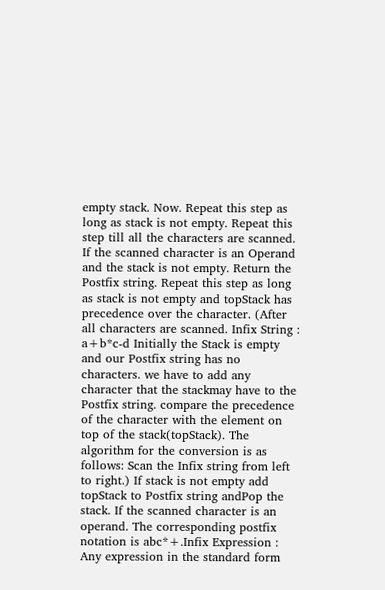empty stack. Now. Repeat this step as long as stack is not empty. Repeat this step till all the characters are scanned. If the scanned character is an Operand and the stack is not empty. Return the Postfix string. Repeat this step as long as stack is not empty and topStack has precedence over the character. (After all characters are scanned. Infix String : a+b*c-d Initially the Stack is empty and our Postfix string has no characters. we have to add any character that the stackmay have to the Postfix string. compare the precedence of the character with the element on top of the stack(topStack). The algorithm for the conversion is as follows: Scan the Infix string from left to right.) If stack is not empty add topStack to Postfix string andPop the stack. If the scanned character is an operand. The corresponding postfix notation is abc*+.Infix Expression : Any expression in the standard form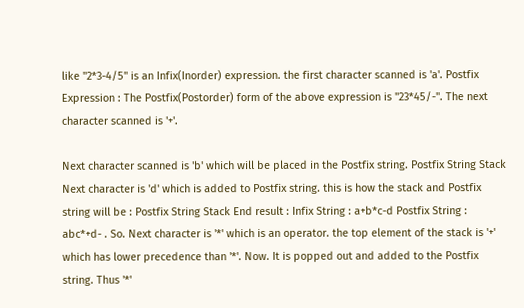like "2*3-4/5" is an Infix(Inorder) expression. the first character scanned is 'a'. Postfix Expression : The Postfix(Postorder) form of the above expression is "23*45/-". The next character scanned is '+'.

Next character scanned is 'b' which will be placed in the Postfix string. Postfix String Stack Next character is 'd' which is added to Postfix string. this is how the stack and Postfix string will be : Postfix String Stack End result : Infix String : a+b*c-d Postfix String : abc*+d- . So. Next character is '*' which is an operator. the top element of the stack is '+' which has lower precedence than '*'. Now. It is popped out and added to the Postfix string. Thus '*'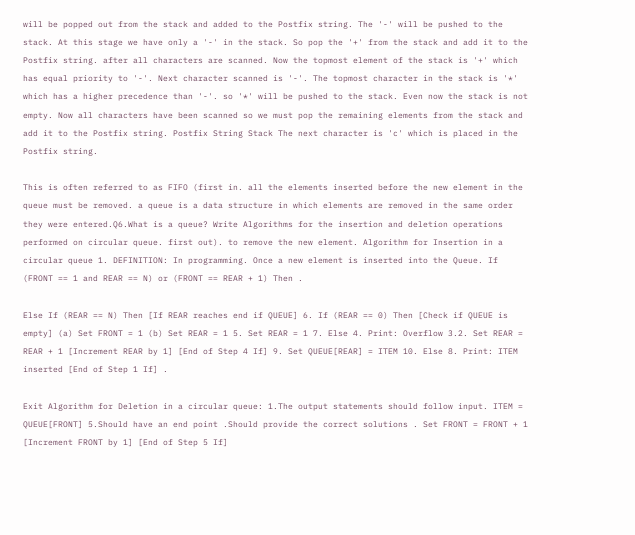will be popped out from the stack and added to the Postfix string. The '-' will be pushed to the stack. At this stage we have only a '-' in the stack. So pop the '+' from the stack and add it to the Postfix string. after all characters are scanned. Now the topmost element of the stack is '+' which has equal priority to '-'. Next character scanned is '-'. The topmost character in the stack is '*' which has a higher precedence than '-'. so '*' will be pushed to the stack. Even now the stack is not empty. Now all characters have been scanned so we must pop the remaining elements from the stack and add it to the Postfix string. Postfix String Stack The next character is 'c' which is placed in the Postfix string.

This is often referred to as FIFO (first in. all the elements inserted before the new element in the queue must be removed. a queue is a data structure in which elements are removed in the same order they were entered.Q6.What is a queue? Write Algorithms for the insertion and deletion operations performed on circular queue. first out). to remove the new element. Algorithm for Insertion in a circular queue 1. DEFINITION: In programming. Once a new element is inserted into the Queue. If (FRONT == 1 and REAR == N) or (FRONT == REAR + 1) Then .

Else If (REAR == N) Then [If REAR reaches end if QUEUE] 6. If (REAR == 0) Then [Check if QUEUE is empty] (a) Set FRONT = 1 (b) Set REAR = 1 5. Set REAR = 1 7. Else 4. Print: Overflow 3.2. Set REAR = REAR + 1 [Increment REAR by 1] [End of Step 4 If] 9. Set QUEUE[REAR] = ITEM 10. Else 8. Print: ITEM inserted [End of Step 1 If] .

Exit Algorithm for Deletion in a circular queue: 1.The output statements should follow input. ITEM = QUEUE[FRONT] 5.Should have an end point .Should provide the correct solutions . Set FRONT = FRONT + 1 [Increment FRONT by 1] [End of Step 5 If]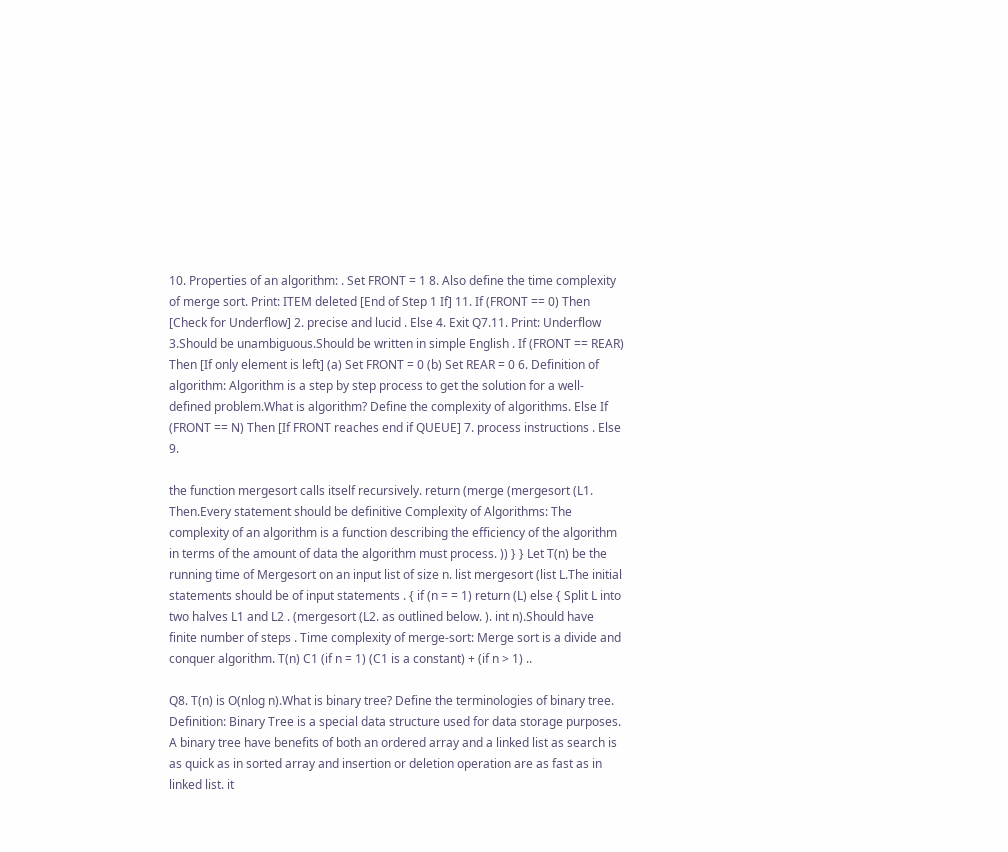10. Properties of an algorithm: . Set FRONT = 1 8. Also define the time complexity of merge sort. Print: ITEM deleted [End of Step 1 If] 11. If (FRONT == 0) Then [Check for Underflow] 2. precise and lucid . Else 4. Exit Q7.11. Print: Underflow 3.Should be unambiguous.Should be written in simple English . If (FRONT == REAR) Then [If only element is left] (a) Set FRONT = 0 (b) Set REAR = 0 6. Definition of algorithm: Algorithm is a step by step process to get the solution for a well-defined problem.What is algorithm? Define the complexity of algorithms. Else If (FRONT == N) Then [If FRONT reaches end if QUEUE] 7. process instructions . Else 9.

the function mergesort calls itself recursively. return (merge (mergesort (L1. Then.Every statement should be definitive Complexity of Algorithms: The complexity of an algorithm is a function describing the efficiency of the algorithm in terms of the amount of data the algorithm must process. )) } } Let T(n) be the running time of Mergesort on an input list of size n. list mergesort (list L.The initial statements should be of input statements . { if (n = = 1) return (L) else { Split L into two halves L1 and L2 . (mergesort (L2. as outlined below. ). int n).Should have finite number of steps . Time complexity of merge-sort: Merge sort is a divide and conquer algorithm. T(n) C1 (if n = 1) (C1 is a constant) + (if n > 1) ..

Q8. T(n) is O(nlog n).What is binary tree? Define the terminologies of binary tree. Definition: Binary Tree is a special data structure used for data storage purposes. A binary tree have benefits of both an ordered array and a linked list as search is as quick as in sorted array and insertion or deletion operation are as fast as in linked list. it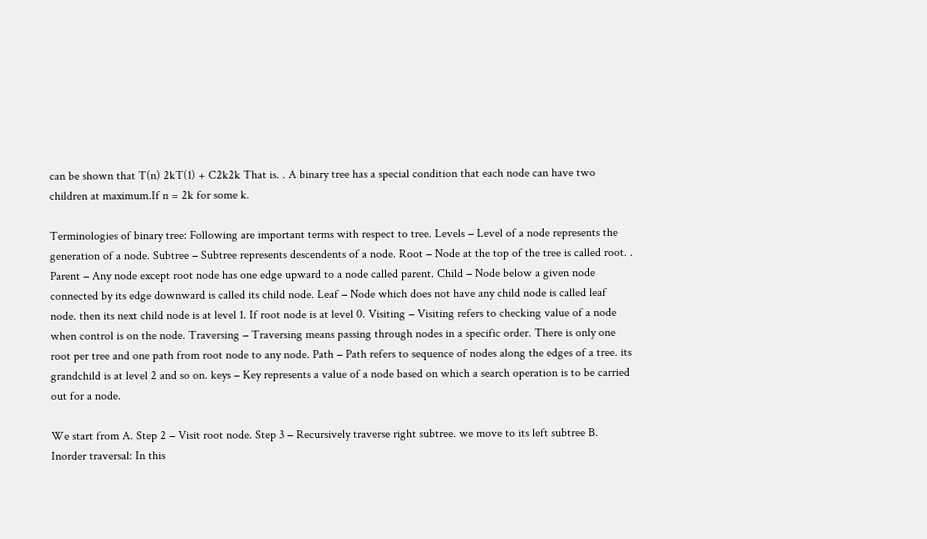can be shown that T(n) 2kT(1) + C2k2k That is. . A binary tree has a special condition that each node can have two children at maximum.If n = 2k for some k.

Terminologies of binary tree: Following are important terms with respect to tree. Levels − Level of a node represents the generation of a node. Subtree − Subtree represents descendents of a node. Root − Node at the top of the tree is called root. . Parent − Any node except root node has one edge upward to a node called parent. Child − Node below a given node connected by its edge downward is called its child node. Leaf − Node which does not have any child node is called leaf node. then its next child node is at level 1. If root node is at level 0. Visiting − Visiting refers to checking value of a node when control is on the node. Traversing − Traversing means passing through nodes in a specific order. There is only one root per tree and one path from root node to any node. Path − Path refers to sequence of nodes along the edges of a tree. its grandchild is at level 2 and so on. keys − Key represents a value of a node based on which a search operation is to be carried out for a node.

We start from A. Step 2 − Visit root node. Step 3 − Recursively traverse right subtree. we move to its left subtree B. Inorder traversal: In this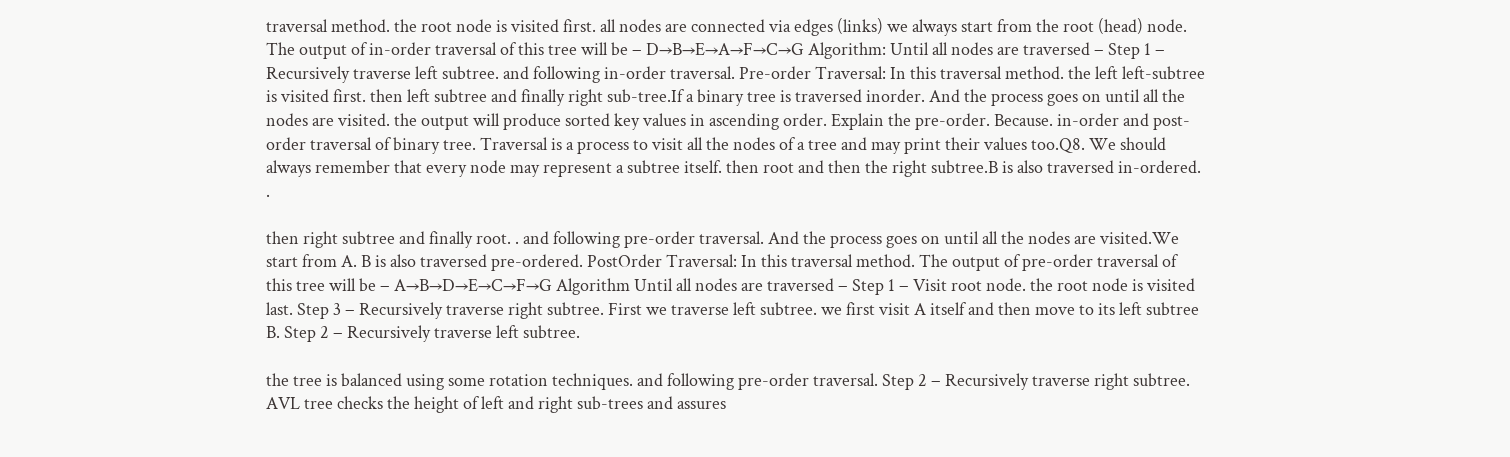traversal method. the root node is visited first. all nodes are connected via edges (links) we always start from the root (head) node. The output of in-order traversal of this tree will be − D→B→E→A→F→C→G Algorithm: Until all nodes are traversed − Step 1 − Recursively traverse left subtree. and following in-order traversal. Pre-order Traversal: In this traversal method. the left left-subtree is visited first. then left subtree and finally right sub-tree.If a binary tree is traversed inorder. And the process goes on until all the nodes are visited. the output will produce sorted key values in ascending order. Explain the pre-order. Because. in-order and post-order traversal of binary tree. Traversal is a process to visit all the nodes of a tree and may print their values too.Q8. We should always remember that every node may represent a subtree itself. then root and then the right subtree.B is also traversed in-ordered. .

then right subtree and finally root. . and following pre-order traversal. And the process goes on until all the nodes are visited.We start from A. B is also traversed pre-ordered. PostOrder Traversal: In this traversal method. The output of pre-order traversal of this tree will be − A→B→D→E→C→F→G Algorithm Until all nodes are traversed − Step 1 − Visit root node. the root node is visited last. Step 3 − Recursively traverse right subtree. First we traverse left subtree. we first visit A itself and then move to its left subtree B. Step 2 − Recursively traverse left subtree.

the tree is balanced using some rotation techniques. and following pre-order traversal. Step 2 − Recursively traverse right subtree. AVL tree checks the height of left and right sub-trees and assures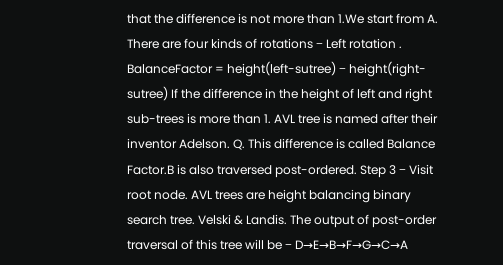that the difference is not more than 1.We start from A. There are four kinds of rotations − Left rotation . BalanceFactor = height(left-sutree) − height(right-sutree) If the difference in the height of left and right sub-trees is more than 1. AVL tree is named after their inventor Adelson. Q. This difference is called Balance Factor.B is also traversed post-ordered. Step 3 − Visit root node. AVL trees are height balancing binary search tree. Velski & Landis. The output of post-order traversal of this tree will be − D→E→B→F→G→C→A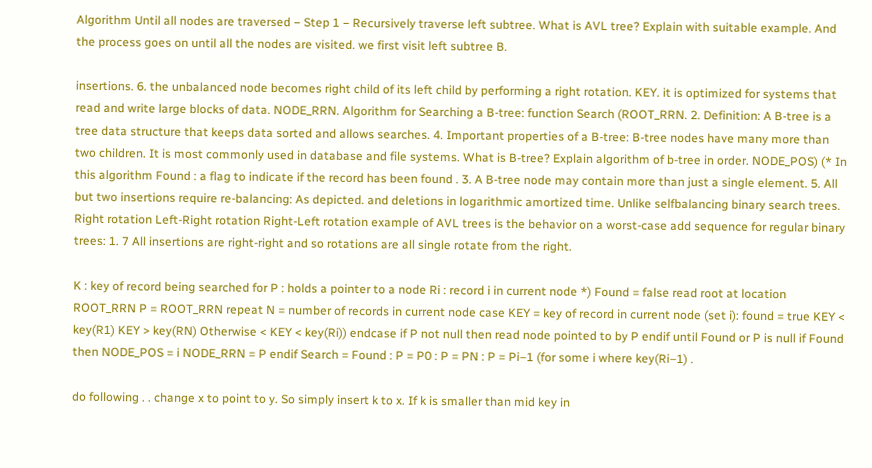Algorithm Until all nodes are traversed − Step 1 − Recursively traverse left subtree. What is AVL tree? Explain with suitable example. And the process goes on until all the nodes are visited. we first visit left subtree B.

insertions. 6. the unbalanced node becomes right child of its left child by performing a right rotation. KEY. it is optimized for systems that read and write large blocks of data. NODE_RRN. Algorithm for Searching a B-tree: function Search (ROOT_RRN. 2. Definition: A B-tree is a tree data structure that keeps data sorted and allows searches. 4. Important properties of a B-tree: B-tree nodes have many more than two children. It is most commonly used in database and file systems. What is B-tree? Explain algorithm of b-tree in order. NODE_POS) (* In this algorithm Found : a flag to indicate if the record has been found . 3. A B-tree node may contain more than just a single element. 5. All but two insertions require re-balancing: As depicted. and deletions in logarithmic amortized time. Unlike selfbalancing binary search trees. Right rotation Left-Right rotation Right-Left rotation example of AVL trees is the behavior on a worst-case add sequence for regular binary trees: 1. 7 All insertions are right-right and so rotations are all single rotate from the right.

K : key of record being searched for P : holds a pointer to a node Ri : record i in current node *) Found = false read root at location ROOT_RRN P = ROOT_RRN repeat N = number of records in current node case KEY = key of record in current node (set i): found = true KEY < key(R1) KEY > key(RN) Otherwise < KEY < key(Ri)) endcase if P not null then read node pointed to by P endif until Found or P is null if Found then NODE_POS = i NODE_RRN = P endif Search = Found : P = P0 : P = PN : P = Pi–1 (for some i where key(Ri–1) .

do following . . change x to point to y. So simply insert k to x. If k is smaller than mid key in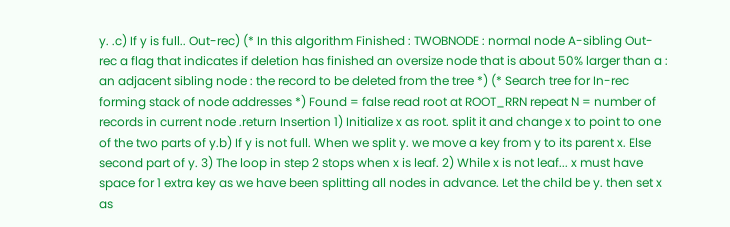y. .c) If y is full.. Out-rec) (* In this algorithm Finished : TWOBNODE : normal node A-sibling Out-rec a flag that indicates if deletion has finished an oversize node that is about 50% larger than a : an adjacent sibling node : the record to be deleted from the tree *) (* Search tree for In-rec forming stack of node addresses *) Found = false read root at ROOT_RRN repeat N = number of records in current node .return Insertion 1) Initialize x as root. split it and change x to point to one of the two parts of y.b) If y is not full. When we split y. we move a key from y to its parent x. Else second part of y. 3) The loop in step 2 stops when x is leaf. 2) While x is not leaf... x must have space for 1 extra key as we have been splitting all nodes in advance. Let the child be y. then set x as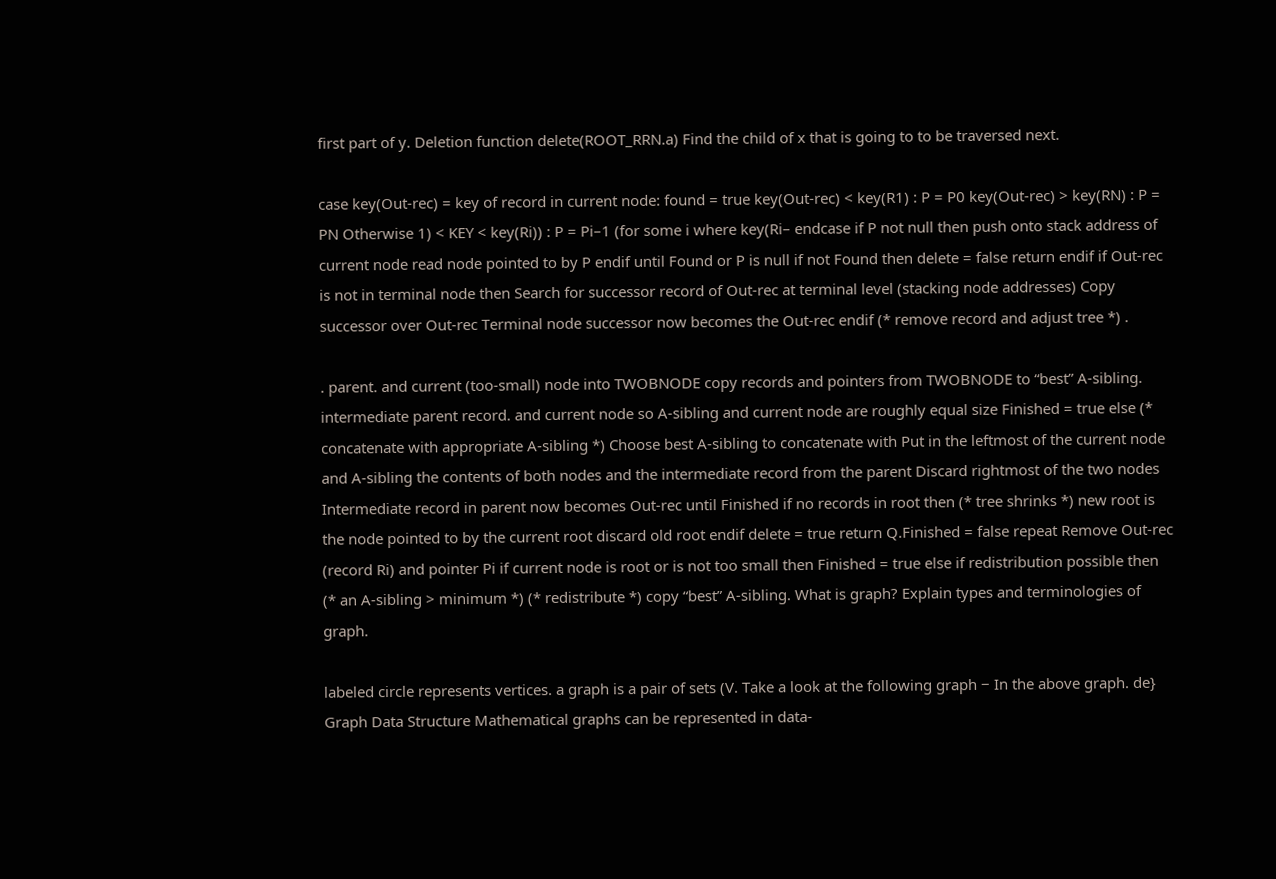first part of y. Deletion function delete(ROOT_RRN.a) Find the child of x that is going to to be traversed next.

case key(Out-rec) = key of record in current node: found = true key(Out-rec) < key(R1) : P = P0 key(Out-rec) > key(RN) : P = PN Otherwise 1) < KEY < key(Ri)) : P = Pi–1 (for some i where key(Ri– endcase if P not null then push onto stack address of current node read node pointed to by P endif until Found or P is null if not Found then delete = false return endif if Out-rec is not in terminal node then Search for successor record of Out-rec at terminal level (stacking node addresses) Copy successor over Out-rec Terminal node successor now becomes the Out-rec endif (* remove record and adjust tree *) .

. parent. and current (too-small) node into TWOBNODE copy records and pointers from TWOBNODE to “best” A-sibling. intermediate parent record. and current node so A-sibling and current node are roughly equal size Finished = true else (* concatenate with appropriate A-sibling *) Choose best A-sibling to concatenate with Put in the leftmost of the current node and A-sibling the contents of both nodes and the intermediate record from the parent Discard rightmost of the two nodes Intermediate record in parent now becomes Out-rec until Finished if no records in root then (* tree shrinks *) new root is the node pointed to by the current root discard old root endif delete = true return Q.Finished = false repeat Remove Out-rec (record Ri) and pointer Pi if current node is root or is not too small then Finished = true else if redistribution possible then (* an A-sibling > minimum *) (* redistribute *) copy “best” A-sibling. What is graph? Explain types and terminologies of graph.

labeled circle represents vertices. a graph is a pair of sets (V. Take a look at the following graph − In the above graph. de} Graph Data Structure Mathematical graphs can be represented in data-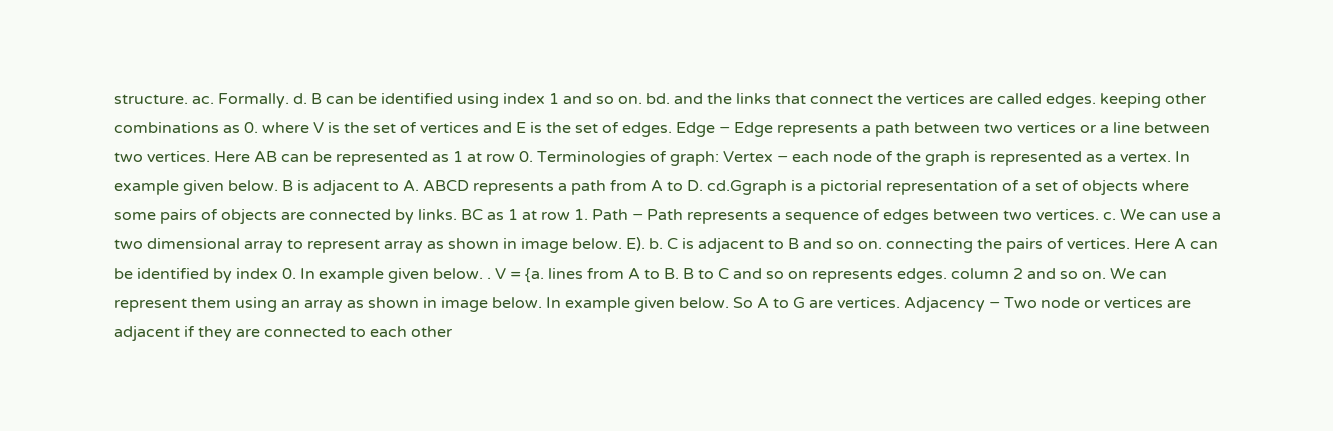structure. ac. Formally. d. B can be identified using index 1 and so on. bd. and the links that connect the vertices are called edges. keeping other combinations as 0. where V is the set of vertices and E is the set of edges. Edge − Edge represents a path between two vertices or a line between two vertices. Here AB can be represented as 1 at row 0. Terminologies of graph: Vertex − each node of the graph is represented as a vertex. In example given below. B is adjacent to A. ABCD represents a path from A to D. cd.Ggraph is a pictorial representation of a set of objects where some pairs of objects are connected by links. BC as 1 at row 1. Path − Path represents a sequence of edges between two vertices. c. We can use a two dimensional array to represent array as shown in image below. E). b. C is adjacent to B and so on. connecting the pairs of vertices. Here A can be identified by index 0. In example given below. . V = {a. lines from A to B. B to C and so on represents edges. column 2 and so on. We can represent them using an array as shown in image below. In example given below. So A to G are vertices. Adjacency − Two node or vertices are adjacent if they are connected to each other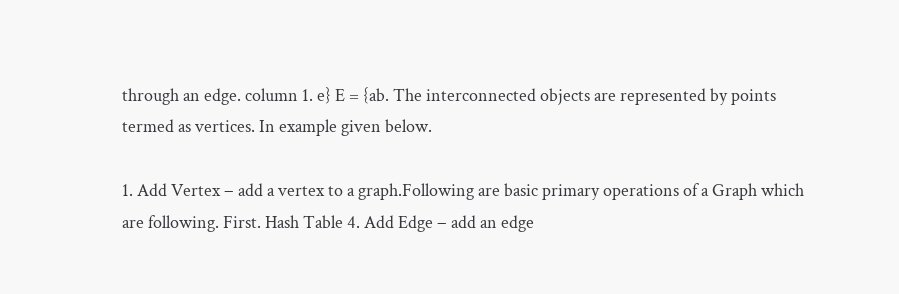through an edge. column 1. e} E = {ab. The interconnected objects are represented by points termed as vertices. In example given below.

1. Add Vertex − add a vertex to a graph.Following are basic primary operations of a Graph which are following. First. Hash Table 4. Add Edge − add an edge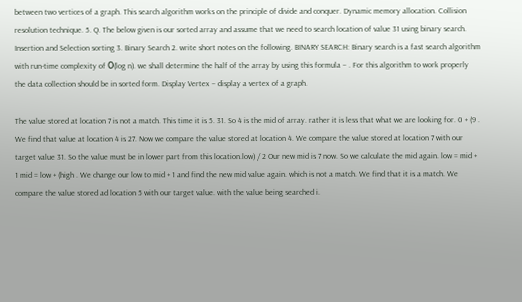between two vertices of a graph. This search algorithm works on the principle of divide and conquer. Dynamic memory allocation. Collision resolution technique. 5. Q. The below given is our sorted array and assume that we need to search location of value 31 using binary search. Insertion and Selection sorting 3. Binary Search 2. write short notes on the following. BINARY SEARCH: Binary search is a fast search algorithm with run-time complexity of Ο(log n). we shall determine the half of the array by using this formula − . For this algorithm to work properly the data collection should be in sorted form. Display Vertex − display a vertex of a graph.

The value stored at location 7 is not a match. This time it is 5. 31. So 4 is the mid of array. rather it is less that what we are looking for. 0 + (9 . We find that value at location 4 is 27. Now we compare the value stored at location 4. We compare the value stored at location 7 with our target value 31. So the value must be in lower part from this location.low) / 2 Our new mid is 7 now. So we calculate the mid again. low = mid + 1 mid = low + (high . We change our low to mid + 1 and find the new mid value again. which is not a match. We find that it is a match. We compare the value stored ad location 5 with our target value. with the value being searched i.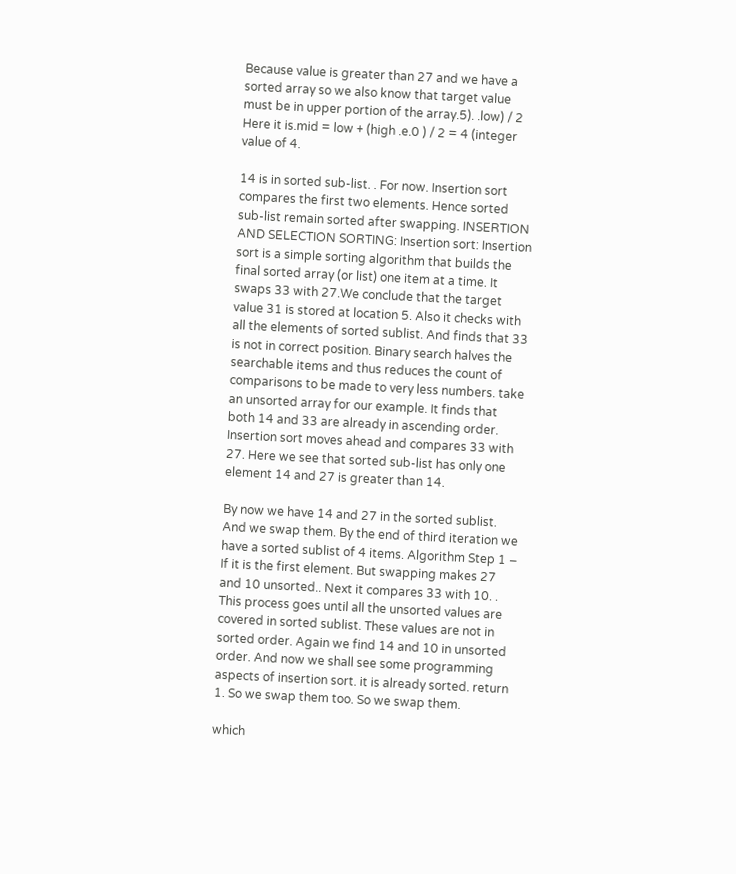Because value is greater than 27 and we have a sorted array so we also know that target value must be in upper portion of the array.5). .low) / 2 Here it is.mid = low + (high .e.0 ) / 2 = 4 (integer value of 4.

14 is in sorted sub-list. . For now. Insertion sort compares the first two elements. Hence sorted sub-list remain sorted after swapping. INSERTION AND SELECTION SORTING: Insertion sort: Insertion sort is a simple sorting algorithm that builds the final sorted array (or list) one item at a time. It swaps 33 with 27.We conclude that the target value 31 is stored at location 5. Also it checks with all the elements of sorted sublist. And finds that 33 is not in correct position. Binary search halves the searchable items and thus reduces the count of comparisons to be made to very less numbers. take an unsorted array for our example. It finds that both 14 and 33 are already in ascending order. Insertion sort moves ahead and compares 33 with 27. Here we see that sorted sub-list has only one element 14 and 27 is greater than 14.

By now we have 14 and 27 in the sorted sublist. And we swap them. By the end of third iteration we have a sorted sublist of 4 items. Algorithm Step 1 − If it is the first element. But swapping makes 27 and 10 unsorted.. Next it compares 33 with 10. . This process goes until all the unsorted values are covered in sorted sublist. These values are not in sorted order. Again we find 14 and 10 in unsorted order. And now we shall see some programming aspects of insertion sort. it is already sorted. return 1. So we swap them too. So we swap them.

which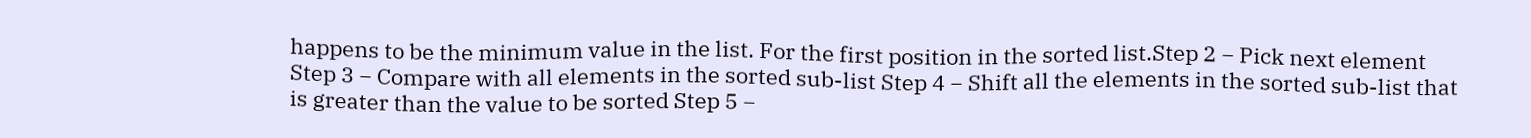happens to be the minimum value in the list. For the first position in the sorted list.Step 2 − Pick next element Step 3 − Compare with all elements in the sorted sub-list Step 4 − Shift all the elements in the sorted sub-list that is greater than the value to be sorted Step 5 −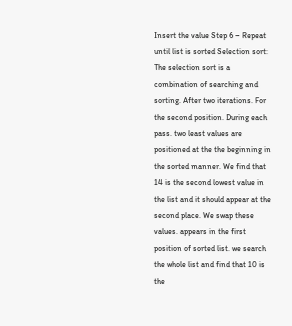Insert the value Step 6 − Repeat until list is sorted Selection sort: The selection sort is a combination of searching and sorting. After two iterations. For the second position. During each pass. two least values are positioned at the the beginning in the sorted manner. We find that 14 is the second lowest value in the list and it should appear at the second place. We swap these values. appears in the first position of sorted list. we search the whole list and find that 10 is the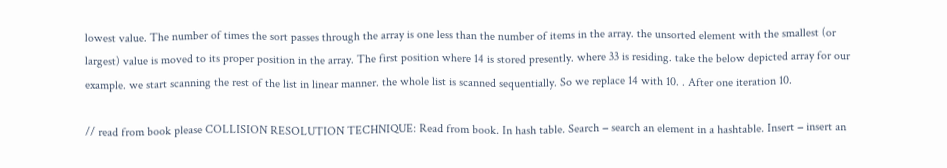lowest value. The number of times the sort passes through the array is one less than the number of items in the array. the unsorted element with the smallest (or largest) value is moved to its proper position in the array. The first position where 14 is stored presently. where 33 is residing. take the below depicted array for our example. we start scanning the rest of the list in linear manner. the whole list is scanned sequentially. So we replace 14 with 10. . After one iteration 10.

// read from book please COLLISION RESOLUTION TECHNIQUE: Read from book. In hash table. Search − search an element in a hashtable. Insert − insert an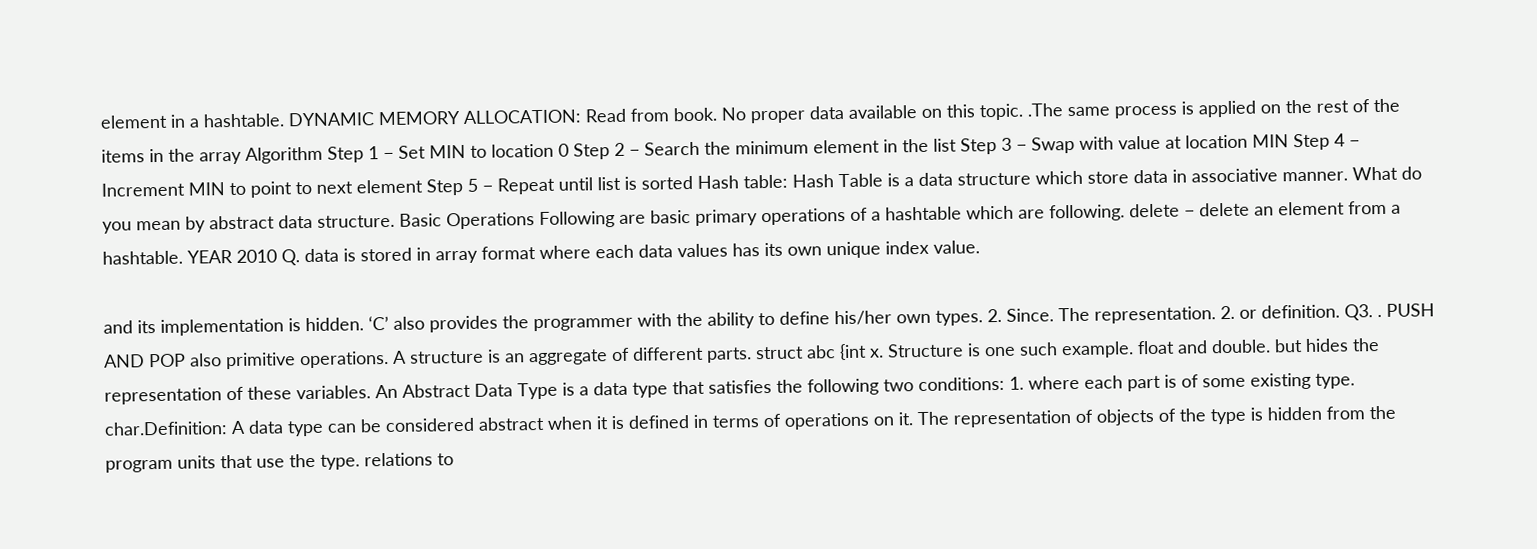element in a hashtable. DYNAMIC MEMORY ALLOCATION: Read from book. No proper data available on this topic. .The same process is applied on the rest of the items in the array Algorithm Step 1 − Set MIN to location 0 Step 2 − Search the minimum element in the list Step 3 − Swap with value at location MIN Step 4 − Increment MIN to point to next element Step 5 − Repeat until list is sorted Hash table: Hash Table is a data structure which store data in associative manner. What do you mean by abstract data structure. Basic Operations Following are basic primary operations of a hashtable which are following. delete − delete an element from a hashtable. YEAR 2010 Q. data is stored in array format where each data values has its own unique index value.

and its implementation is hidden. ‘C’ also provides the programmer with the ability to define his/her own types. 2. Since. The representation. 2. or definition. Q3. . PUSH AND POP also primitive operations. A structure is an aggregate of different parts. struct abc {int x. Structure is one such example. float and double. but hides the representation of these variables. An Abstract Data Type is a data type that satisfies the following two conditions: 1. where each part is of some existing type. char.Definition: A data type can be considered abstract when it is defined in terms of operations on it. The representation of objects of the type is hidden from the program units that use the type. relations to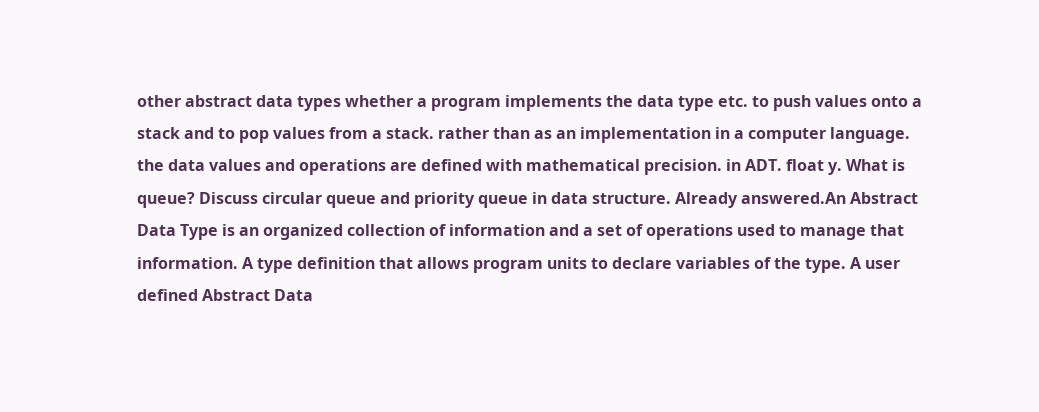other abstract data types whether a program implements the data type etc. to push values onto a stack and to pop values from a stack. rather than as an implementation in a computer language. the data values and operations are defined with mathematical precision. in ADT. float y. What is queue? Discuss circular queue and priority queue in data structure. Already answered.An Abstract Data Type is an organized collection of information and a set of operations used to manage that information. A type definition that allows program units to declare variables of the type. A user defined Abstract Data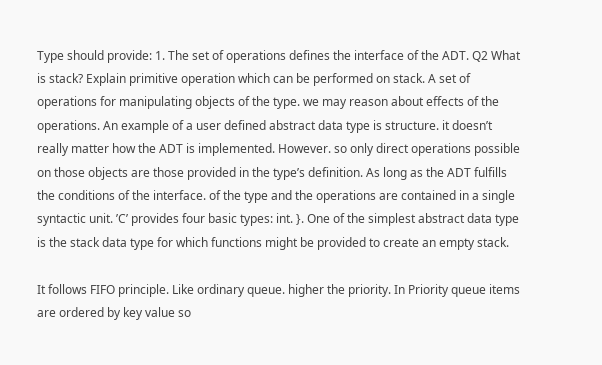Type should provide: 1. The set of operations defines the interface of the ADT. Q2 What is stack? Explain primitive operation which can be performed on stack. A set of operations for manipulating objects of the type. we may reason about effects of the operations. An example of a user defined abstract data type is structure. it doesn’t really matter how the ADT is implemented. However. so only direct operations possible on those objects are those provided in the type’s definition. As long as the ADT fulfills the conditions of the interface. of the type and the operations are contained in a single syntactic unit. ’C’ provides four basic types: int. }. One of the simplest abstract data type is the stack data type for which functions might be provided to create an empty stack.

It follows FIFO principle. Like ordinary queue. higher the priority. In Priority queue items are ordered by key value so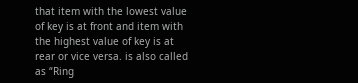that item with the lowest value of key is at front and item with the highest value of key is at rear or vice versa. is also called as “Ring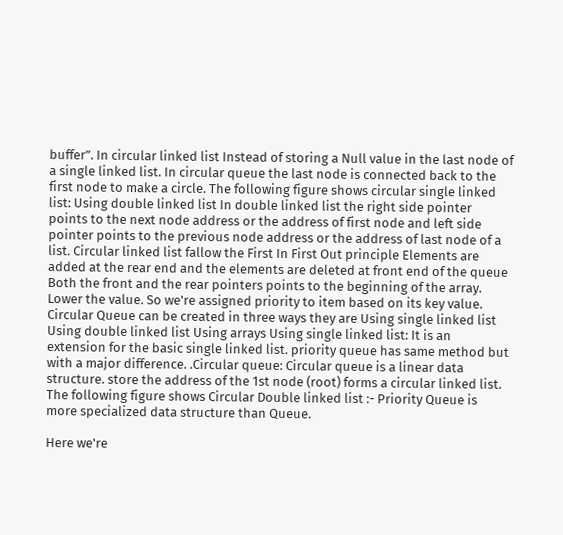buffer”. In circular linked list Instead of storing a Null value in the last node of a single linked list. In circular queue the last node is connected back to the first node to make a circle. The following figure shows circular single linked list: Using double linked list In double linked list the right side pointer points to the next node address or the address of first node and left side pointer points to the previous node address or the address of last node of a list. Circular linked list fallow the First In First Out principle Elements are added at the rear end and the elements are deleted at front end of the queue Both the front and the rear pointers points to the beginning of the array. Lower the value. So we're assigned priority to item based on its key value. Circular Queue can be created in three ways they are Using single linked list Using double linked list Using arrays Using single linked list: It is an extension for the basic single linked list. priority queue has same method but with a major difference. .Circular queue: Circular queue is a linear data structure. store the address of the 1st node (root) forms a circular linked list. The following figure shows Circular Double linked list :- Priority Queue is more specialized data structure than Queue.

Here we're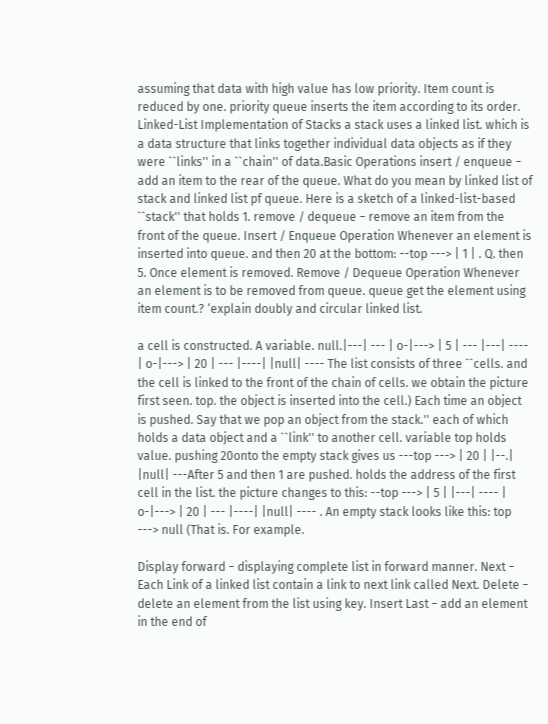assuming that data with high value has low priority. Item count is reduced by one. priority queue inserts the item according to its order. Linked-List Implementation of Stacks a stack uses a linked list. which is a data structure that links together individual data objects as if they were ``links'' in a ``chain'' of data.Basic Operations insert / enqueue − add an item to the rear of the queue. What do you mean by linked list of stack and linked list pf queue. Here is a sketch of a linked-list-based ``stack'' that holds 1. remove / dequeue − remove an item from the front of the queue. Insert / Enqueue Operation Whenever an element is inserted into queue. and then 20 at the bottom: --top ---> | 1 | . Q. then 5. Once element is removed. Remove / Dequeue Operation Whenever an element is to be removed from queue. queue get the element using item count.? ‘explain doubly and circular linked list.

a cell is constructed. A variable. null.|---| --- | o-|---> | 5 | --- |---| ---- | o-|---> | 20 | --- |----| |null| ---- The list consists of three ``cells. and the cell is linked to the front of the chain of cells. we obtain the picture first seen. top. the object is inserted into the cell.) Each time an object is pushed. Say that we pop an object from the stack.'' each of which holds a data object and a ``link'' to another cell. variable top holds value. pushing 20onto the empty stack gives us ---top ---> | 20 | |--.| |null| ---After 5 and then 1 are pushed. holds the address of the first cell in the list. the picture changes to this: --top ---> | 5 | |---| ---- | o-|---> | 20 | --- |----| |null| ---- . An empty stack looks like this: top ---> null (That is. For example.

Display forward − displaying complete list in forward manner. Next − Each Link of a linked list contain a link to next link called Next. Delete − delete an element from the list using key. Insert Last − add an element in the end of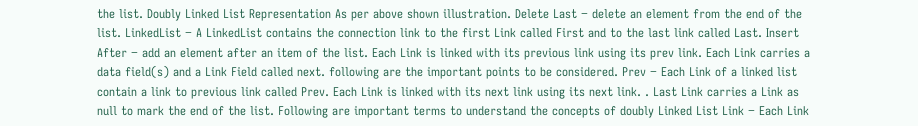the list. Doubly Linked List Representation As per above shown illustration. Delete Last − delete an element from the end of the list. LinkedList − A LinkedList contains the connection link to the first Link called First and to the last link called Last. Insert After − add an element after an item of the list. Each Link is linked with its previous link using its prev link. Each Link carries a data field(s) and a Link Field called next. following are the important points to be considered. Prev − Each Link of a linked list contain a link to previous link called Prev. Each Link is linked with its next link using its next link. . Last Link carries a Link as null to mark the end of the list. Following are important terms to understand the concepts of doubly Linked List Link − Each Link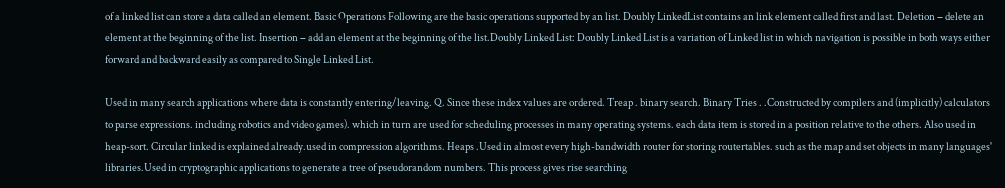of a linked list can store a data called an element. Basic Operations Following are the basic operations supported by an list. Doubly LinkedList contains an link element called first and last. Deletion − delete an element at the beginning of the list. Insertion − add an element at the beginning of the list.Doubly Linked List: Doubly Linked List is a variation of Linked list in which navigation is possible in both ways either forward and backward easily as compared to Single Linked List.

Used in many search applications where data is constantly entering/leaving. Q. Since these index values are ordered. Treap . binary search. Binary Tries . .Constructed by compilers and (implicitly) calculators to parse expressions. including robotics and video games). which in turn are used for scheduling processes in many operating systems. each data item is stored in a position relative to the others. Also used in heap-sort. Circular linked is explained already.used in compression algorithms. Heaps .Used in almost every high-bandwidth router for storing routertables. such as the map and set objects in many languages' libraries.Used in cryptographic applications to generate a tree of pseudorandom numbers. This process gives rise searching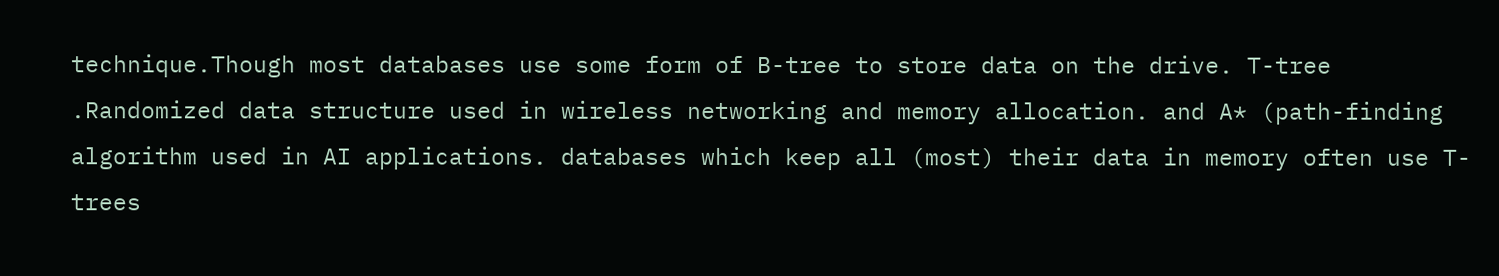technique.Though most databases use some form of B-tree to store data on the drive. T-tree .Randomized data structure used in wireless networking and memory allocation. and A* (path-finding algorithm used in AI applications. databases which keep all (most) their data in memory often use T-trees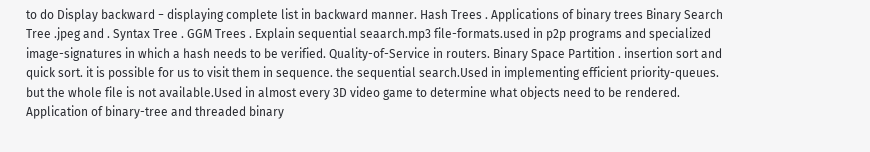to do Display backward − displaying complete list in backward manner. Hash Trees . Applications of binary trees Binary Search Tree .jpeg and . Syntax Tree . GGM Trees . Explain sequential seaarch.mp3 file-formats.used in p2p programs and specialized image-signatures in which a hash needs to be verified. Quality-of-Service in routers. Binary Space Partition . insertion sort and quick sort. it is possible for us to visit them in sequence. the sequential search.Used in implementing efficient priority-queues. but the whole file is not available.Used in almost every 3D video game to determine what objects need to be rendered. Application of binary-tree and threaded binary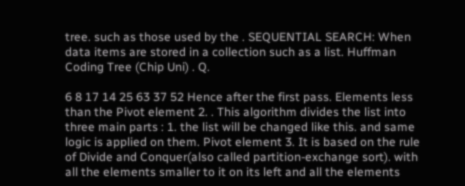tree. such as those used by the . SEQUENTIAL SEARCH: When data items are stored in a collection such as a list. Huffman Coding Tree (Chip Uni) . Q.

6 8 17 14 25 63 37 52 Hence after the first pass. Elements less than the Pivot element 2. . This algorithm divides the list into three main parts : 1. the list will be changed like this. and same logic is applied on them. Pivot element 3. It is based on the rule of Divide and Conquer(also called partition-exchange sort). with all the elements smaller to it on its left and all the elements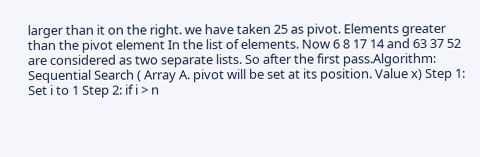larger than it on the right. we have taken 25 as pivot. Elements greater than the pivot element In the list of elements. Now 6 8 17 14 and 63 37 52 are considered as two separate lists. So after the first pass.Algorithm: Sequential Search ( Array A. pivot will be set at its position. Value x) Step 1: Set i to 1 Step 2: if i > n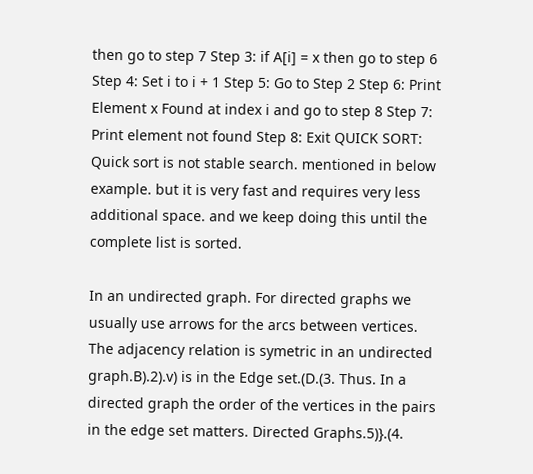then go to step 7 Step 3: if A[i] = x then go to step 6 Step 4: Set i to i + 1 Step 5: Go to Step 2 Step 6: Print Element x Found at index i and go to step 8 Step 7: Print element not found Step 8: Exit QUICK SORT: Quick sort is not stable search. mentioned in below example. but it is very fast and requires very less additional space. and we keep doing this until the complete list is sorted.

In an undirected graph. For directed graphs we usually use arrows for the arcs between vertices. The adjacency relation is symetric in an undirected graph.B).2).v) is in the Edge set.(D.(3. Thus. In a directed graph the order of the vertices in the pairs in the edge set matters. Directed Graphs.5)}.(4.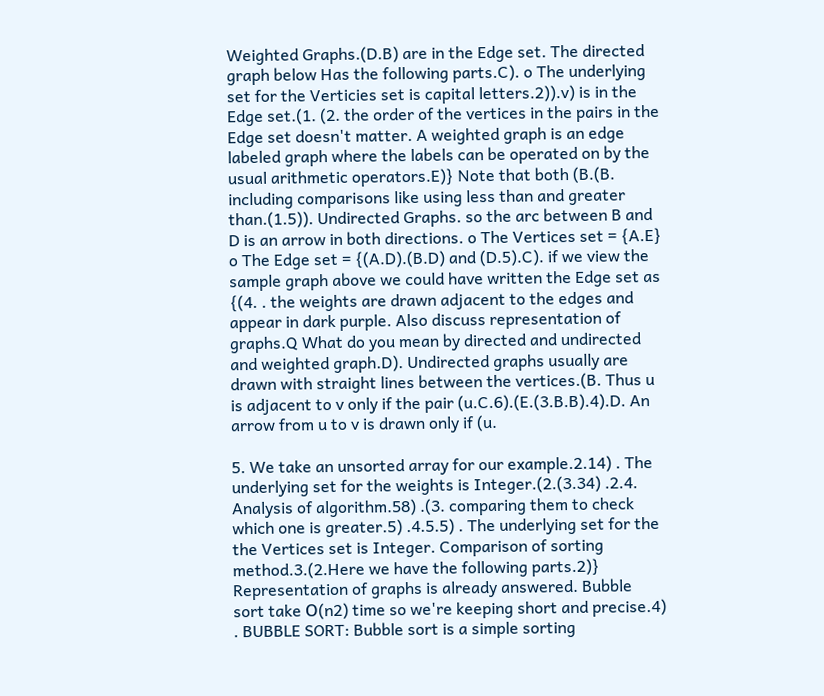Weighted Graphs.(D.B) are in the Edge set. The directed graph below Has the following parts.C). o The underlying set for the Verticies set is capital letters.2)).v) is in the Edge set.(1. (2. the order of the vertices in the pairs in the Edge set doesn't matter. A weighted graph is an edge labeled graph where the labels can be operated on by the usual arithmetic operators.E)} Note that both (B.(B. including comparisons like using less than and greater than.(1.5)). Undirected Graphs. so the arc between B and D is an arrow in both directions. o The Vertices set = {A.E} o The Edge set = {(A.D).(B.D) and (D.5).C). if we view the sample graph above we could have written the Edge set as {(4. . the weights are drawn adjacent to the edges and appear in dark purple. Also discuss representation of graphs.Q What do you mean by directed and undirected and weighted graph.D). Undirected graphs usually are drawn with straight lines between the vertices.(B. Thus u is adjacent to v only if the pair (u.C.6).(E.(3.B.B).4).D. An arrow from u to v is drawn only if (u.

5. We take an unsorted array for our example.2.14) . The underlying set for the weights is Integer.(2.(3.34) .2.4. Analysis of algorithm.58) .(3. comparing them to check which one is greater.5) .4.5.5) . The underlying set for the the Vertices set is Integer. Comparison of sorting method.3.(2.Here we have the following parts.2)} Representation of graphs is already answered. Bubble sort take Ο(n2) time so we're keeping short and precise.4) . BUBBLE SORT: Bubble sort is a simple sorting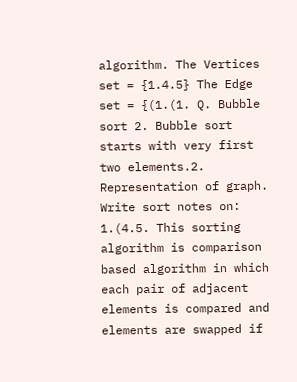algorithm. The Vertices set = {1.4.5} The Edge set = {(1.(1. Q. Bubble sort 2. Bubble sort starts with very first two elements.2. Representation of graph. Write sort notes on: 1.(4.5. This sorting algorithm is comparison based algorithm in which each pair of adjacent elements is compared and elements are swapped if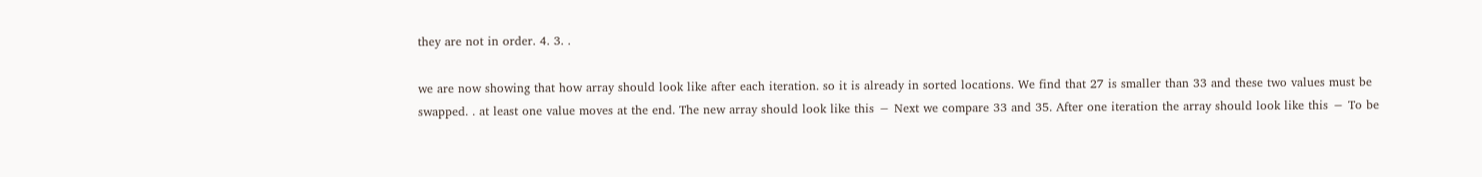they are not in order. 4. 3. .

we are now showing that how array should look like after each iteration. so it is already in sorted locations. We find that 27 is smaller than 33 and these two values must be swapped. . at least one value moves at the end. The new array should look like this − Next we compare 33 and 35. After one iteration the array should look like this − To be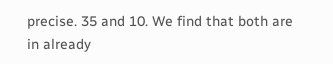precise. 35 and 10. We find that both are in already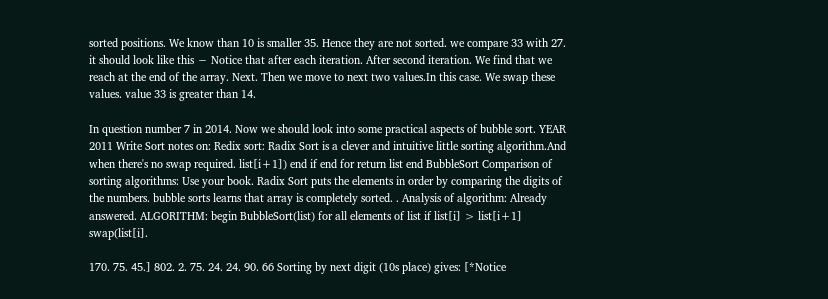sorted positions. We know than 10 is smaller 35. Hence they are not sorted. we compare 33 with 27. it should look like this − Notice that after each iteration. After second iteration. We find that we reach at the end of the array. Next. Then we move to next two values.In this case. We swap these values. value 33 is greater than 14.

In question number 7 in 2014. Now we should look into some practical aspects of bubble sort. YEAR 2011 Write Sort notes on: Redix sort: Radix Sort is a clever and intuitive little sorting algorithm.And when there's no swap required. list[i+1]) end if end for return list end BubbleSort Comparison of sorting algorithms: Use your book. Radix Sort puts the elements in order by comparing the digits of the numbers. bubble sorts learns that array is completely sorted. . Analysis of algorithm: Already answered. ALGORITHM: begin BubbleSort(list) for all elements of list if list[i] > list[i+1] swap(list[i].

170. 75. 45.] 802. 2. 75. 24. 24. 90. 66 Sorting by next digit (10s place) gives: [*Notice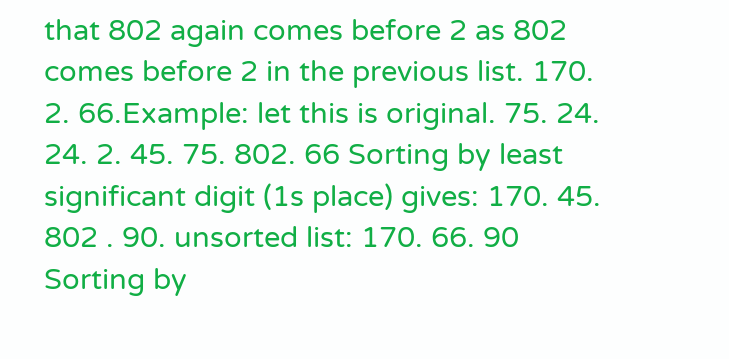that 802 again comes before 2 as 802 comes before 2 in the previous list. 170. 2. 66.Example: let this is original. 75. 24. 24. 2. 45. 75. 802. 66 Sorting by least significant digit (1s place) gives: 170. 45. 802 . 90. unsorted list: 170. 66. 90 Sorting by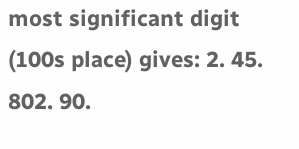most significant digit (100s place) gives: 2. 45. 802. 90.